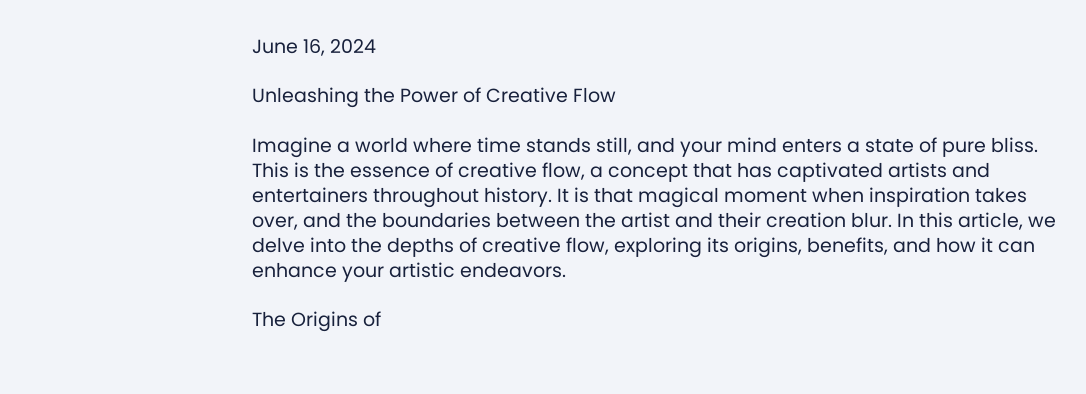June 16, 2024

Unleashing the Power of Creative Flow

Imagine a world where time stands still, and your mind enters a state of pure bliss. This is the essence of creative flow, a concept that has captivated artists and entertainers throughout history. It is that magical moment when inspiration takes over, and the boundaries between the artist and their creation blur. In this article, we delve into the depths of creative flow, exploring its origins, benefits, and how it can enhance your artistic endeavors.

The Origins of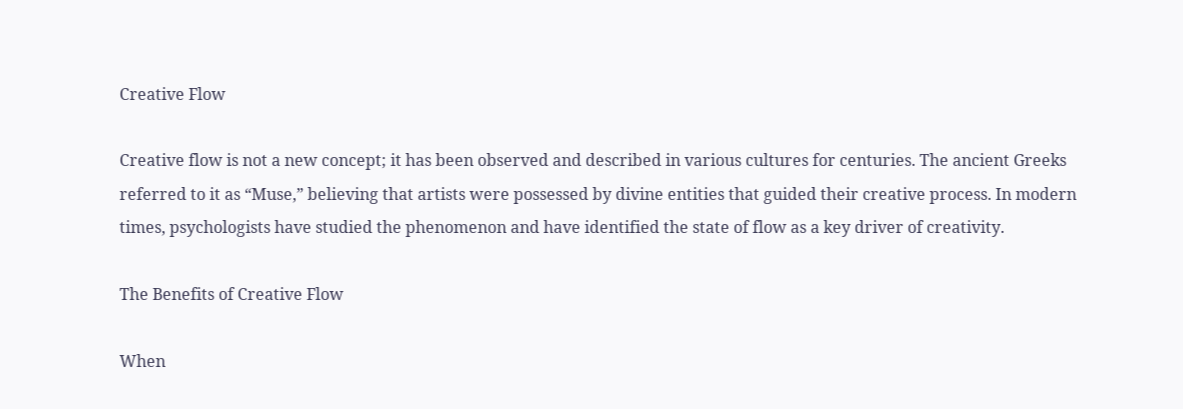Creative Flow

Creative flow is not a new concept; it has been observed and described in various cultures for centuries. The ancient Greeks referred to it as “Muse,” believing that artists were possessed by divine entities that guided their creative process. In modern times, psychologists have studied the phenomenon and have identified the state of flow as a key driver of creativity.

The Benefits of Creative Flow

When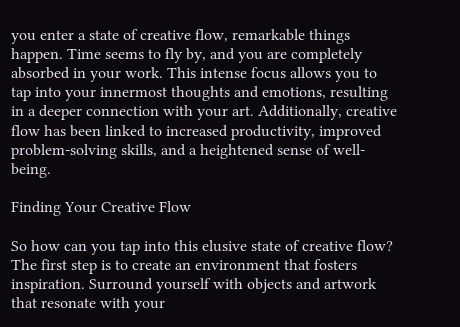you enter a state of creative flow, remarkable things happen. Time seems to fly by, and you are completely absorbed in your work. This intense focus allows you to tap into your innermost thoughts and emotions, resulting in a deeper connection with your art. Additionally, creative flow has been linked to increased productivity, improved problem-solving skills, and a heightened sense of well-being.

Finding Your Creative Flow

So how can you tap into this elusive state of creative flow? The first step is to create an environment that fosters inspiration. Surround yourself with objects and artwork that resonate with your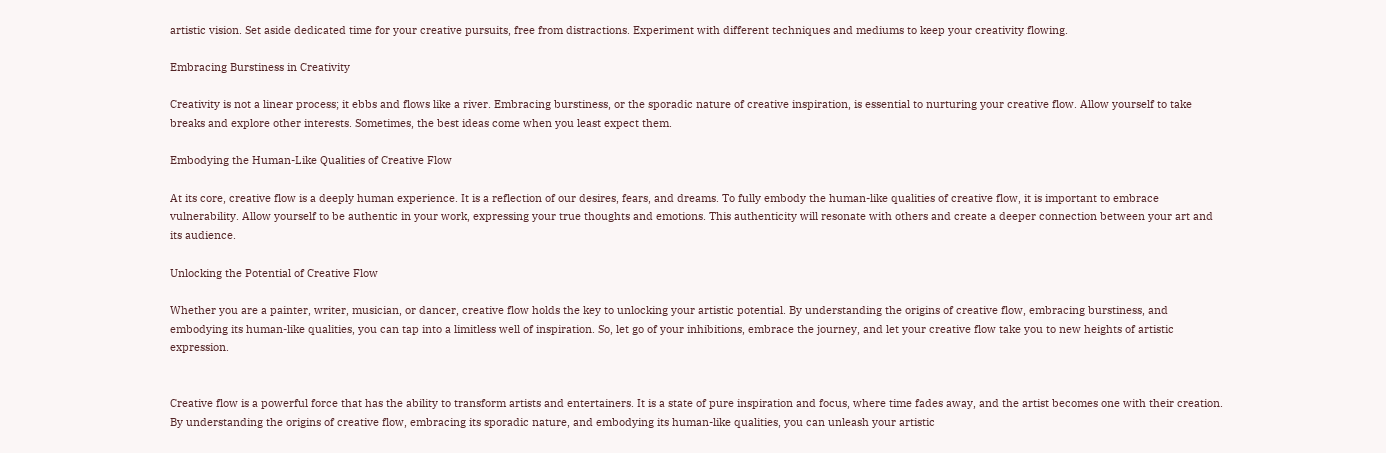artistic vision. Set aside dedicated time for your creative pursuits, free from distractions. Experiment with different techniques and mediums to keep your creativity flowing.

Embracing Burstiness in Creativity

Creativity is not a linear process; it ebbs and flows like a river. Embracing burstiness, or the sporadic nature of creative inspiration, is essential to nurturing your creative flow. Allow yourself to take breaks and explore other interests. Sometimes, the best ideas come when you least expect them.

Embodying the Human-Like Qualities of Creative Flow

At its core, creative flow is a deeply human experience. It is a reflection of our desires, fears, and dreams. To fully embody the human-like qualities of creative flow, it is important to embrace vulnerability. Allow yourself to be authentic in your work, expressing your true thoughts and emotions. This authenticity will resonate with others and create a deeper connection between your art and its audience.

Unlocking the Potential of Creative Flow

Whether you are a painter, writer, musician, or dancer, creative flow holds the key to unlocking your artistic potential. By understanding the origins of creative flow, embracing burstiness, and embodying its human-like qualities, you can tap into a limitless well of inspiration. So, let go of your inhibitions, embrace the journey, and let your creative flow take you to new heights of artistic expression.


Creative flow is a powerful force that has the ability to transform artists and entertainers. It is a state of pure inspiration and focus, where time fades away, and the artist becomes one with their creation. By understanding the origins of creative flow, embracing its sporadic nature, and embodying its human-like qualities, you can unleash your artistic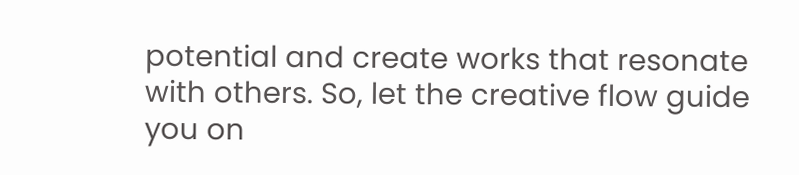potential and create works that resonate with others. So, let the creative flow guide you on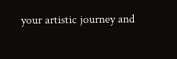your artistic journey and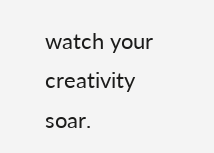watch your creativity soar.